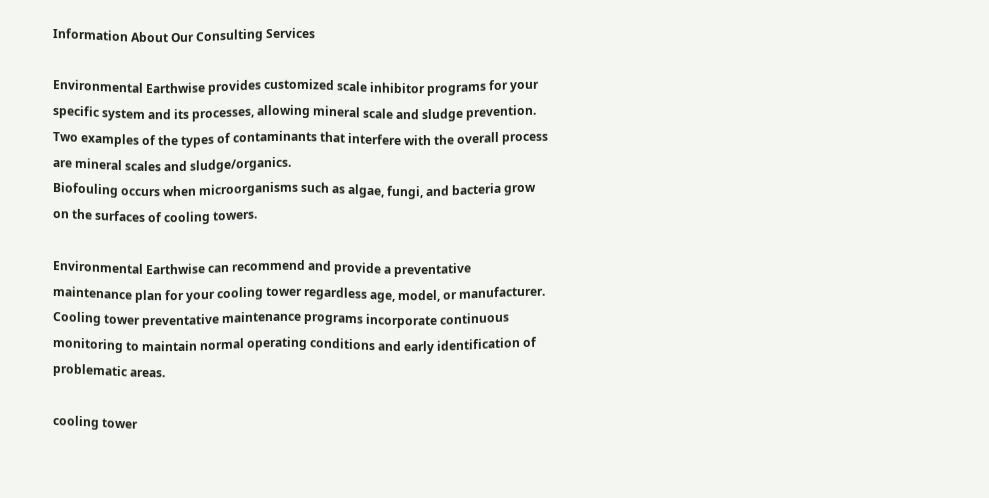Information About Our Consulting Services

Environmental Earthwise provides customized scale inhibitor programs for your specific system and its processes, allowing mineral scale and sludge prevention. Two examples of the types of contaminants that interfere with the overall process are mineral scales and sludge/organics.
Biofouling occurs when microorganisms such as algae, fungi, and bacteria grow on the surfaces of cooling towers.

Environmental Earthwise can recommend and provide a preventative maintenance plan for your cooling tower regardless age, model, or manufacturer. Cooling tower preventative maintenance programs incorporate continuous monitoring to maintain normal operating conditions and early identification of problematic areas.

cooling tower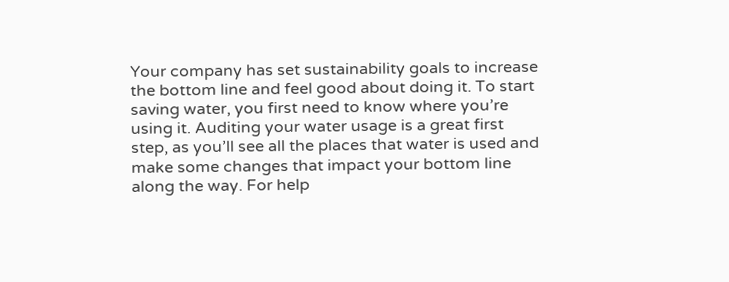Your company has set sustainability goals to increase the bottom line and feel good about doing it. To start saving water, you first need to know where you’re using it. Auditing your water usage is a great first step, as you’ll see all the places that water is used and make some changes that impact your bottom line along the way. For help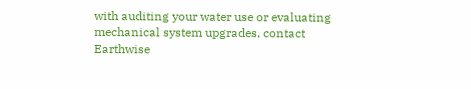with auditing your water use or evaluating mechanical system upgrades, contact Earthwise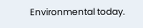Environmental today.